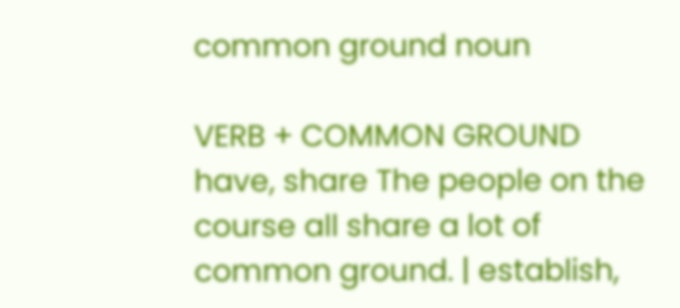common ground noun

VERB + COMMON GROUND have, share The people on the course all share a lot of common ground. | establish,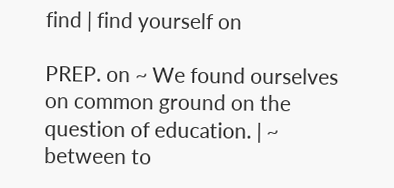find | find yourself on

PREP. on ~ We found ourselves on common ground on the question of education. | ~ between to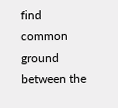find common ground between the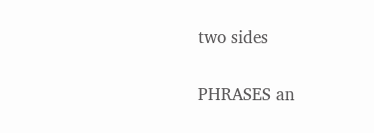two sides

PHRASES an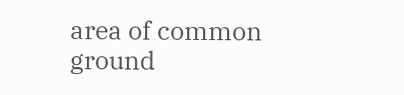area of common ground